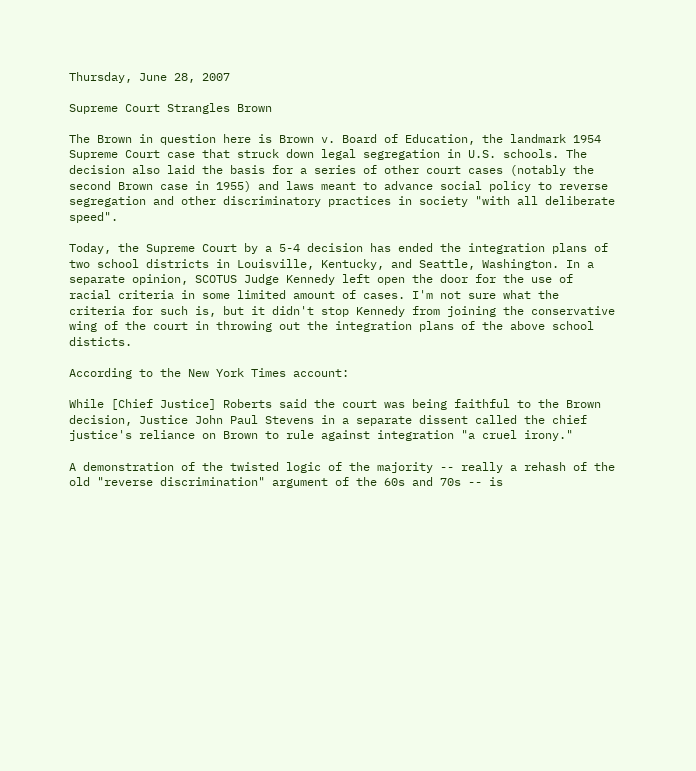Thursday, June 28, 2007

Supreme Court Strangles Brown

The Brown in question here is Brown v. Board of Education, the landmark 1954 Supreme Court case that struck down legal segregation in U.S. schools. The decision also laid the basis for a series of other court cases (notably the second Brown case in 1955) and laws meant to advance social policy to reverse segregation and other discriminatory practices in society "with all deliberate speed".

Today, the Supreme Court by a 5-4 decision has ended the integration plans of two school districts in Louisville, Kentucky, and Seattle, Washington. In a separate opinion, SCOTUS Judge Kennedy left open the door for the use of racial criteria in some limited amount of cases. I'm not sure what the criteria for such is, but it didn't stop Kennedy from joining the conservative wing of the court in throwing out the integration plans of the above school disticts.

According to the New York Times account:

While [Chief Justice] Roberts said the court was being faithful to the Brown decision, Justice John Paul Stevens in a separate dissent called the chief justice's reliance on Brown to rule against integration "a cruel irony."

A demonstration of the twisted logic of the majority -- really a rehash of the old "reverse discrimination" argument of the 60s and 70s -- is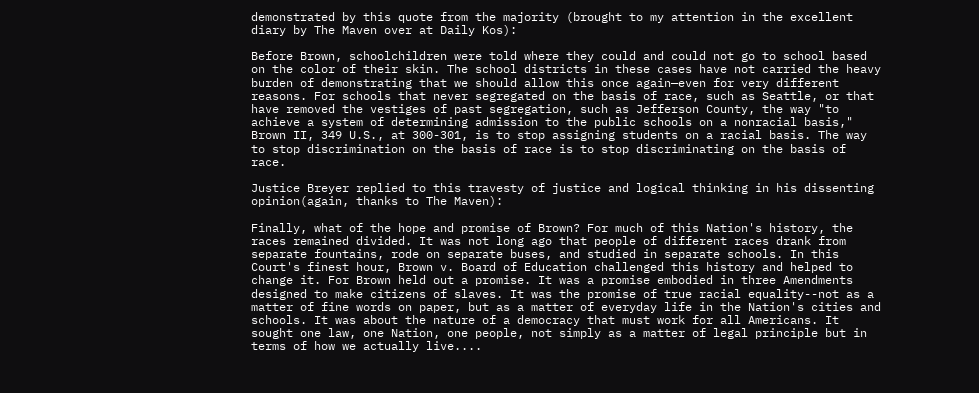demonstrated by this quote from the majority (brought to my attention in the excellent diary by The Maven over at Daily Kos):

Before Brown, schoolchildren were told where they could and could not go to school based on the color of their skin. The school districts in these cases have not carried the heavy burden of demonstrating that we should allow this once again—even for very different reasons. For schools that never segregated on the basis of race, such as Seattle, or that have removed the vestiges of past segregation, such as Jefferson County, the way "to achieve a system of determining admission to the public schools on a nonracial basis," Brown II, 349 U.S., at 300-301, is to stop assigning students on a racial basis. The way to stop discrimination on the basis of race is to stop discriminating on the basis of race.

Justice Breyer replied to this travesty of justice and logical thinking in his dissenting opinion(again, thanks to The Maven):

Finally, what of the hope and promise of Brown? For much of this Nation's history, the races remained divided. It was not long ago that people of different races drank from separate fountains, rode on separate buses, and studied in separate schools. In this Court's finest hour, Brown v. Board of Education challenged this history and helped to change it. For Brown held out a promise. It was a promise embodied in three Amendments designed to make citizens of slaves. It was the promise of true racial equality--not as a matter of fine words on paper, but as a matter of everyday life in the Nation's cities and schools. It was about the nature of a democracy that must work for all Americans. It sought one law, one Nation, one people, not simply as a matter of legal principle but in terms of how we actually live....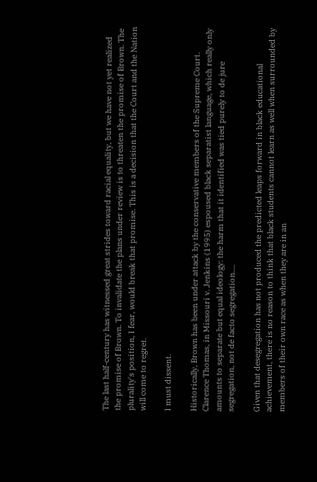The last half-century has witnessed great strides toward racial equality, but we have not yet realized the promise of Brown. To invalidate the plans under review is to threaten the promise of Brown. The plurality's position, I fear, would break that promise. This is a decision that the Court and the Nation will come to regret.

I must dissent.

Historically, Brown has been under attack by the conservative members of the Supreme Court. Clarence Thomas, in Missouri v. Jenkins (1995) espoused black separatist language, which really only amounts to separate but equal ideology: the harm that it identified was tied purely to de jure segregation, not de facto segregation....

Given that desegregation has not produced the predicted leaps forward in black educational achievement, there is no reason to think that black students cannot learn as well when surrounded by members of their own race as when they are in an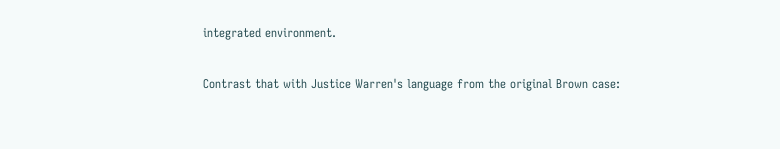integrated environment.

Contrast that with Justice Warren's language from the original Brown case: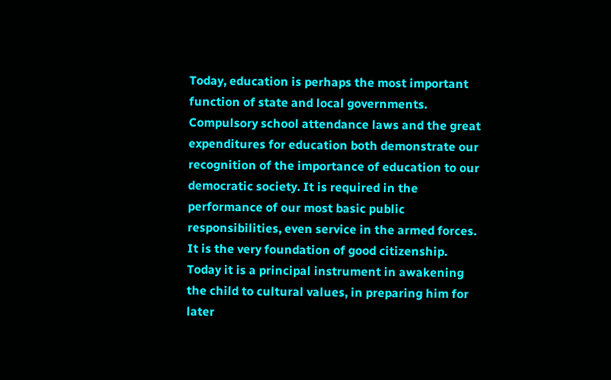Today, education is perhaps the most important function of state and local governments. Compulsory school attendance laws and the great expenditures for education both demonstrate our recognition of the importance of education to our democratic society. It is required in the performance of our most basic public responsibilities, even service in the armed forces. It is the very foundation of good citizenship. Today it is a principal instrument in awakening the child to cultural values, in preparing him for later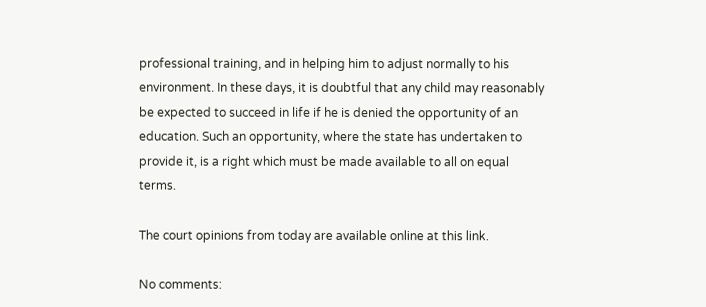professional training, and in helping him to adjust normally to his environment. In these days, it is doubtful that any child may reasonably be expected to succeed in life if he is denied the opportunity of an education. Such an opportunity, where the state has undertaken to provide it, is a right which must be made available to all on equal terms.

The court opinions from today are available online at this link.

No comments: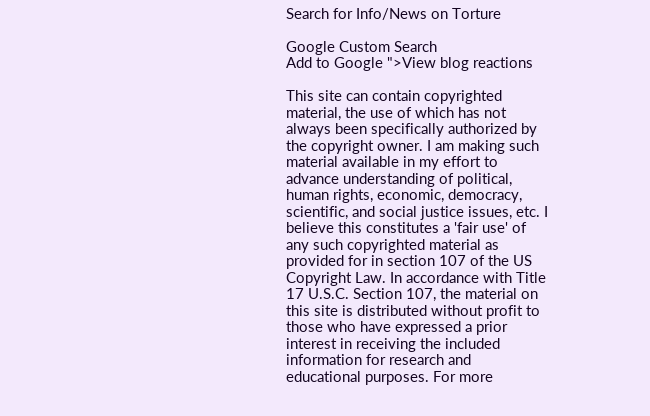Search for Info/News on Torture

Google Custom Search
Add to Google ">View blog reactions

This site can contain copyrighted material, the use of which has not always been specifically authorized by the copyright owner. I am making such material available in my effort to advance understanding of political, human rights, economic, democracy, scientific, and social justice issues, etc. I believe this constitutes a 'fair use' of any such copyrighted material as provided for in section 107 of the US Copyright Law. In accordance with Title 17 U.S.C. Section 107, the material on this site is distributed without profit to those who have expressed a prior interest in receiving the included information for research and educational purposes. For more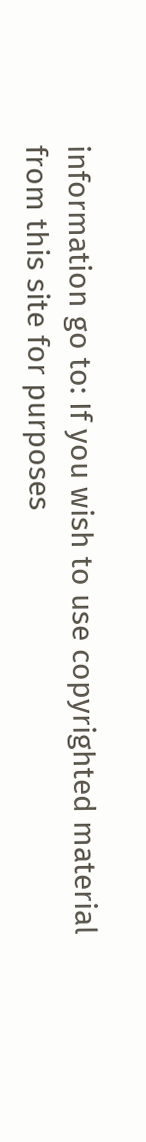information go to: If you wish to use copyrighted material from this site for purposes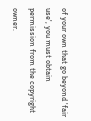of your own that go beyond 'fair use', you must obtain permission from the copyright owner.